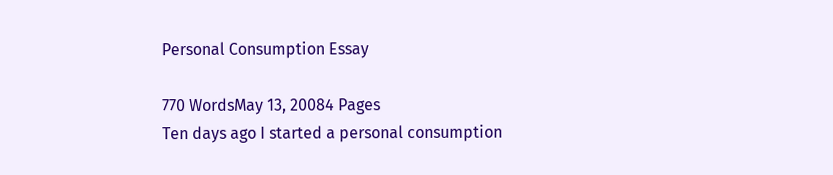Personal Consumption Essay

770 WordsMay 13, 20084 Pages
Ten days ago I started a personal consumption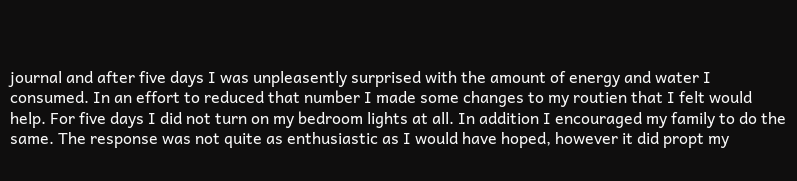journal and after five days I was unpleasently surprised with the amount of energy and water I consumed. In an effort to reduced that number I made some changes to my routien that I felt would help. For five days I did not turn on my bedroom lights at all. In addition I encouraged my family to do the same. The response was not quite as enthusiastic as I would have hoped, however it did propt my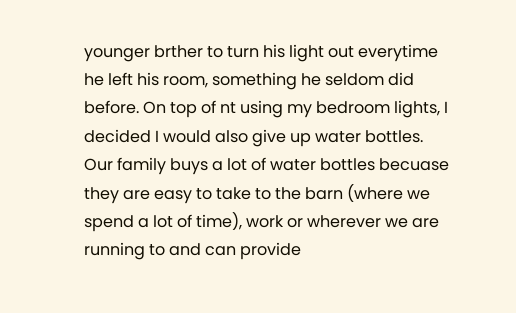younger brther to turn his light out everytime he left his room, something he seldom did before. On top of nt using my bedroom lights, I decided I would also give up water bottles. Our family buys a lot of water bottles becuase they are easy to take to the barn (where we spend a lot of time), work or wherever we are running to and can provide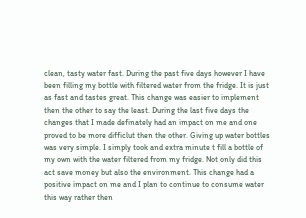clean, tasty water fast. During the past five days however I have been filling my bottle with filtered water from the fridge. It is just as fast and tastes great. This change was easier to implement then the other to say the least. During the last five days the changes that I made definately had an impact on me and one proved to be more difficlut then the other. Giving up water bottles was very simple. I simply took and extra minute t fill a bottle of my own with the water filtered from my fridge. Not only did this act save money but also the environment. This change had a positive impact on me and I plan to continue to consume water this way rather then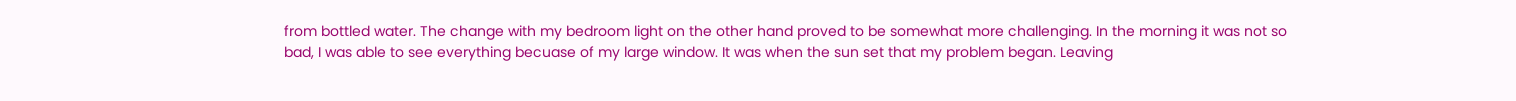from bottled water. The change with my bedroom light on the other hand proved to be somewhat more challenging. In the morning it was not so bad, I was able to see everything becuase of my large window. It was when the sun set that my problem began. Leaving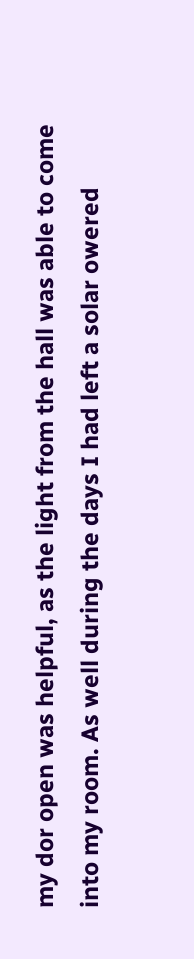my dor open was helpful, as the light from the hall was able to come into my room. As well during the days I had left a solar owered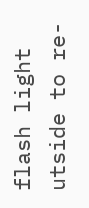flash light utside to re-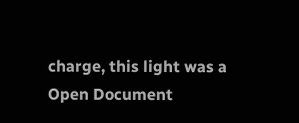charge, this light was a
Open Document